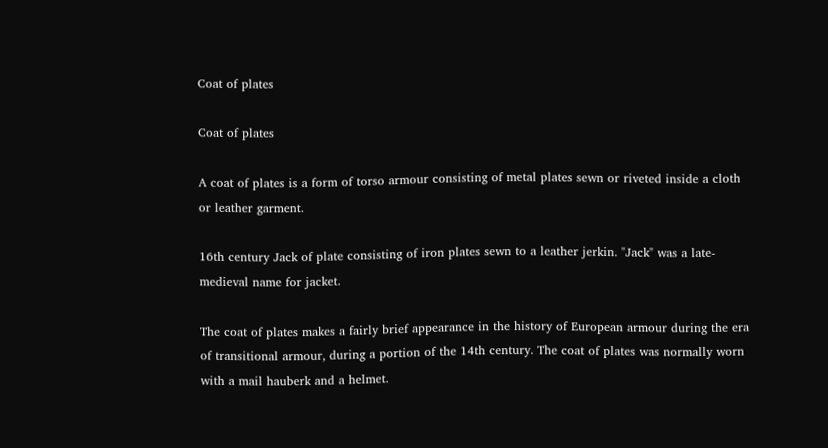Coat of plates

Coat of plates

A coat of plates is a form of torso armour consisting of metal plates sewn or riveted inside a cloth or leather garment.

16th century Jack of plate consisting of iron plates sewn to a leather jerkin. "Jack" was a late-medieval name for jacket.

The coat of plates makes a fairly brief appearance in the history of European armour during the era of transitional armour, during a portion of the 14th century. The coat of plates was normally worn with a mail hauberk and a helmet.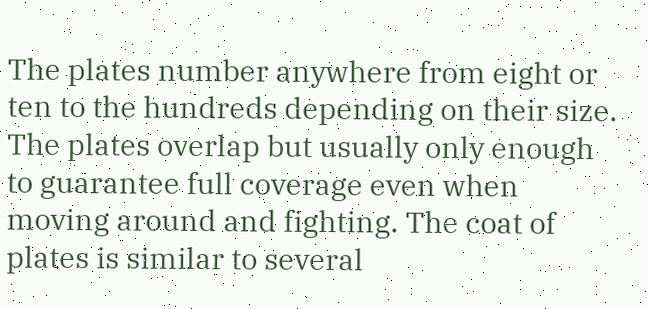The plates number anywhere from eight or ten to the hundreds depending on their size. The plates overlap but usually only enough to guarantee full coverage even when moving around and fighting. The coat of plates is similar to several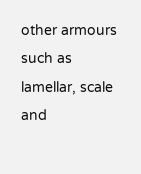other armours such as lamellar, scale and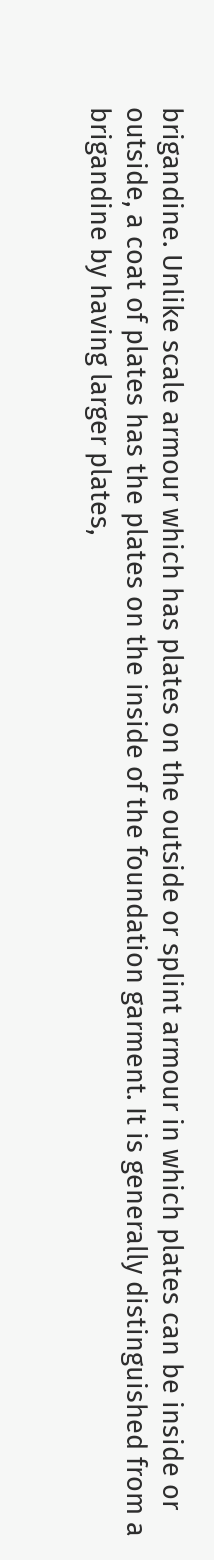brigandine. Unlike scale armour which has plates on the outside or splint armour in which plates can be inside or outside, a coat of plates has the plates on the inside of the foundation garment. It is generally distinguished from a brigandine by having larger plates,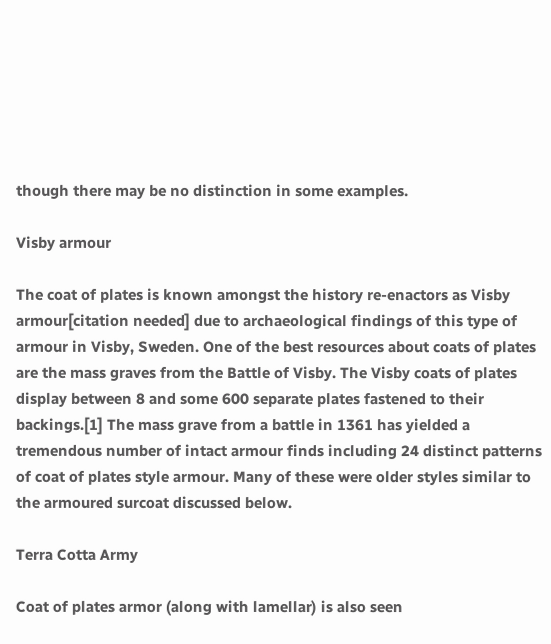though there may be no distinction in some examples.

Visby armour

The coat of plates is known amongst the history re-enactors as Visby armour[citation needed] due to archaeological findings of this type of armour in Visby, Sweden. One of the best resources about coats of plates are the mass graves from the Battle of Visby. The Visby coats of plates display between 8 and some 600 separate plates fastened to their backings.[1] The mass grave from a battle in 1361 has yielded a tremendous number of intact armour finds including 24 distinct patterns of coat of plates style armour. Many of these were older styles similar to the armoured surcoat discussed below.

Terra Cotta Army

Coat of plates armor (along with lamellar) is also seen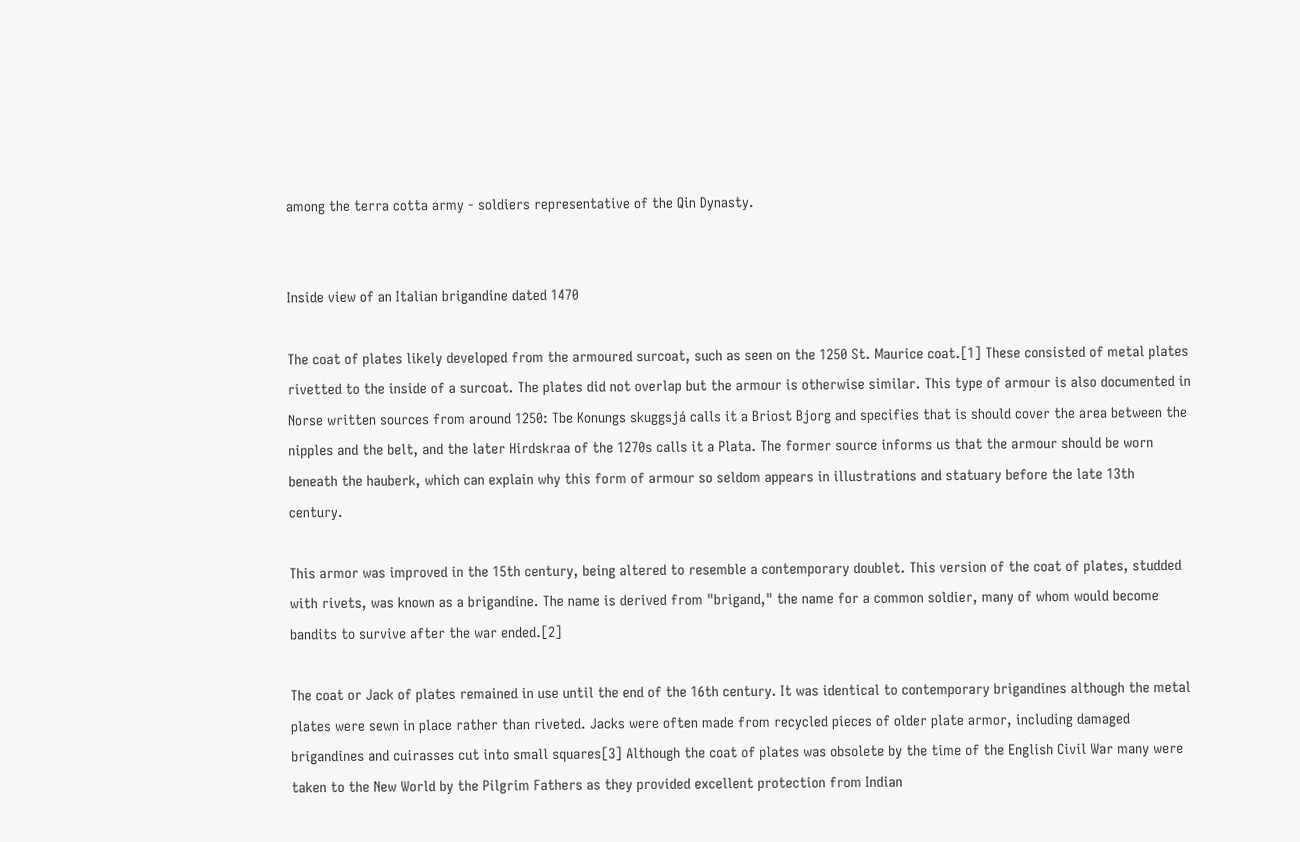among the terra cotta army - soldiers representative of the Qin Dynasty.


Inside view of an Italian brigandine dated 1470

The coat of plates likely developed from the armoured surcoat, such as seen on the 1250 St. Maurice coat.[1] These consisted of metal plates rivetted to the inside of a surcoat. The plates did not overlap but the armour is otherwise similar. This type of armour is also documented in Norse written sources from around 1250: Tbe Konungs skuggsjá calls it a Briost Bjorg and specifies that is should cover the area between the nipples and the belt, and the later Hirdskraa of the 1270s calls it a Plata. The former source informs us that the armour should be worn beneath the hauberk, which can explain why this form of armour so seldom appears in illustrations and statuary before the late 13th century.

This armor was improved in the 15th century, being altered to resemble a contemporary doublet. This version of the coat of plates, studded with rivets, was known as a brigandine. The name is derived from "brigand," the name for a common soldier, many of whom would become bandits to survive after the war ended.[2]

The coat or Jack of plates remained in use until the end of the 16th century. It was identical to contemporary brigandines although the metal plates were sewn in place rather than riveted. Jacks were often made from recycled pieces of older plate armor, including damaged brigandines and cuirasses cut into small squares[3] Although the coat of plates was obsolete by the time of the English Civil War many were taken to the New World by the Pilgrim Fathers as they provided excellent protection from Indian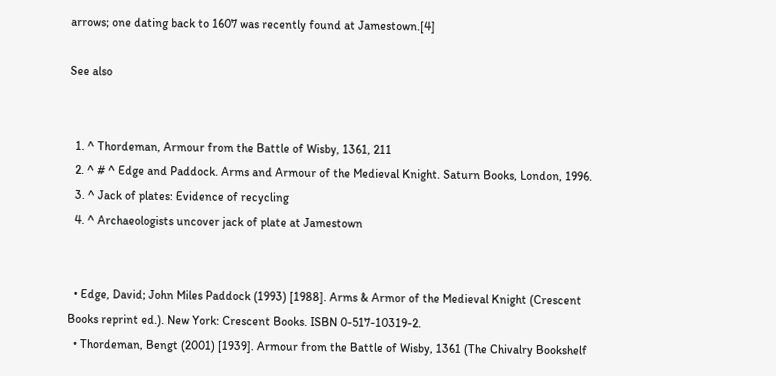arrows; one dating back to 1607 was recently found at Jamestown.[4]

See also


  1. ^ Thordeman, Armour from the Battle of Wisby, 1361, 211
  2. ^ # ^ Edge and Paddock. Arms and Armour of the Medieval Knight. Saturn Books, London, 1996.
  3. ^ Jack of plates: Evidence of recycling
  4. ^ Archaeologists uncover jack of plate at Jamestown


  • Edge, David; John Miles Paddock (1993) [1988]. Arms & Armor of the Medieval Knight (Crescent Books reprint ed.). New York: Crescent Books. ISBN 0-517-10319-2.
  • Thordeman, Bengt (2001) [1939]. Armour from the Battle of Wisby, 1361 (The Chivalry Bookshelf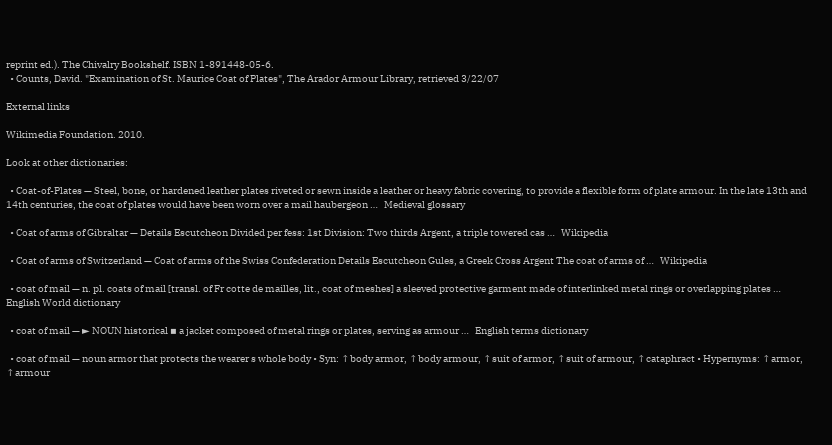reprint ed.). The Chivalry Bookshelf. ISBN 1-891448-05-6.
  • Counts, David. "Examination of St. Maurice Coat of Plates", The Arador Armour Library, retrieved 3/22/07

External links

Wikimedia Foundation. 2010.

Look at other dictionaries:

  • Coat-of-Plates — Steel, bone, or hardened leather plates riveted or sewn inside a leather or heavy fabric covering, to provide a flexible form of plate armour. In the late 13th and 14th centuries, the coat of plates would have been worn over a mail haubergeon …   Medieval glossary

  • Coat of arms of Gibraltar — Details Escutcheon Divided per fess: 1st Division: Two thirds Argent, a triple towered cas …   Wikipedia

  • Coat of arms of Switzerland — Coat of arms of the Swiss Confederation Details Escutcheon Gules, a Greek Cross Argent The coat of arms of …   Wikipedia

  • coat of mail — n. pl. coats of mail [transl. of Fr cotte de mailles, lit., coat of meshes] a sleeved protective garment made of interlinked metal rings or overlapping plates …   English World dictionary

  • coat of mail — ► NOUN historical ▪ a jacket composed of metal rings or plates, serving as armour …   English terms dictionary

  • coat of mail — noun armor that protects the wearer s whole body • Syn: ↑body armor, ↑body armour, ↑suit of armor, ↑suit of armour, ↑cataphract • Hypernyms: ↑armor, ↑armour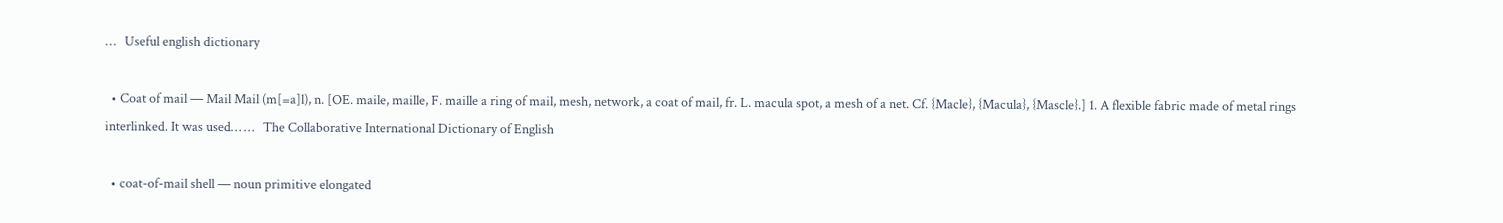…   Useful english dictionary

  • Coat of mail — Mail Mail (m[=a]l), n. [OE. maile, maille, F. maille a ring of mail, mesh, network, a coat of mail, fr. L. macula spot, a mesh of a net. Cf. {Macle}, {Macula}, {Mascle}.] 1. A flexible fabric made of metal rings interlinked. It was used… …   The Collaborative International Dictionary of English

  • coat-of-mail shell — noun primitive elongated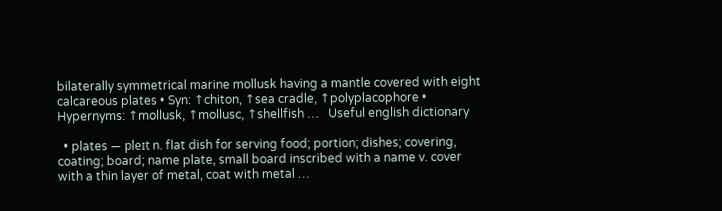bilaterally symmetrical marine mollusk having a mantle covered with eight calcareous plates • Syn: ↑chiton, ↑sea cradle, ↑polyplacophore • Hypernyms: ↑mollusk, ↑mollusc, ↑shellfish …   Useful english dictionary

  • plates — pleɪt n. flat dish for serving food; portion; dishes; covering, coating; board; name plate, small board inscribed with a name v. cover with a thin layer of metal, coat with metal …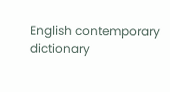English contemporary dictionary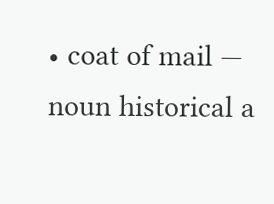• coat of mail — noun historical a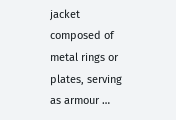jacket composed of metal rings or plates, serving as armour …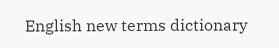English new terms dictionary